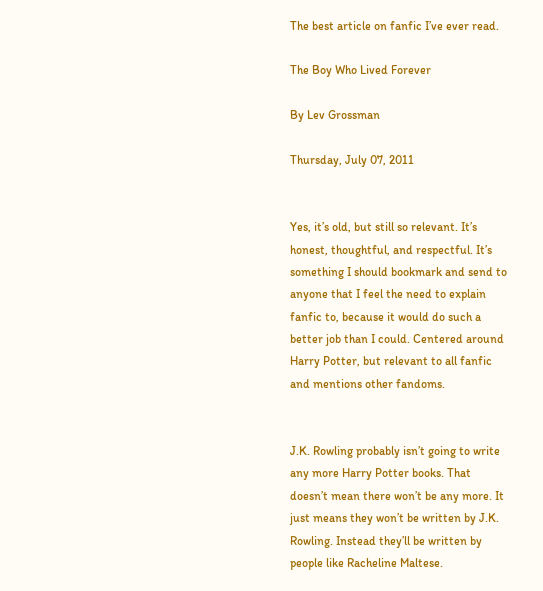The best article on fanfic I’ve ever read.

The Boy Who Lived Forever

By Lev Grossman

Thursday, July 07, 2011


Yes, it’s old, but still so relevant. It’s honest, thoughtful, and respectful. It’s something I should bookmark and send to anyone that I feel the need to explain fanfic to, because it would do such a better job than I could. Centered around Harry Potter, but relevant to all fanfic and mentions other fandoms.


J.K. Rowling probably isn’t going to write any more Harry Potter books. That doesn’t mean there won’t be any more. It just means they won’t be written by J.K. Rowling. Instead they’ll be written by people like Racheline Maltese.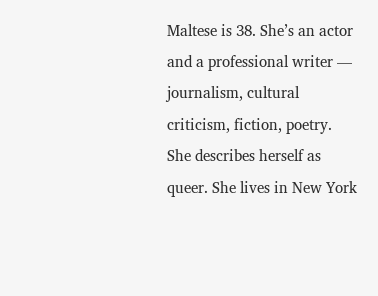Maltese is 38. She’s an actor and a professional writer — journalism, cultural criticism, fiction, poetry. She describes herself as queer. She lives in New York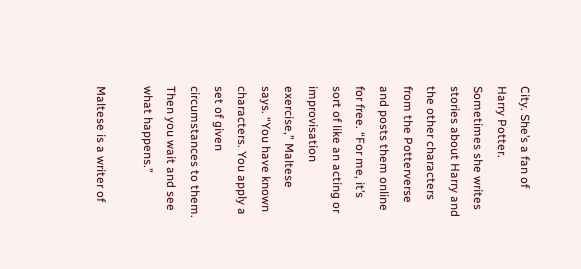City. She’s a fan of Harry Potter. Sometimes she writes stories about Harry and the other characters from the Potterverse and posts them online for free. “For me, it’s sort of like an acting or improvisation exercise,” Maltese says. “You have known characters. You apply a set of given circumstances to them. Then you wait and see what happens.”

Maltese is a writer of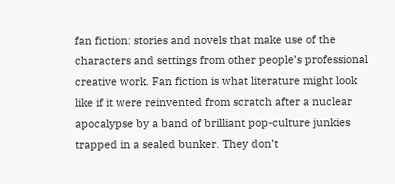fan fiction: stories and novels that make use of the characters and settings from other people’s professional creative work. Fan fiction is what literature might look like if it were reinvented from scratch after a nuclear apocalypse by a band of brilliant pop-culture junkies trapped in a sealed bunker. They don’t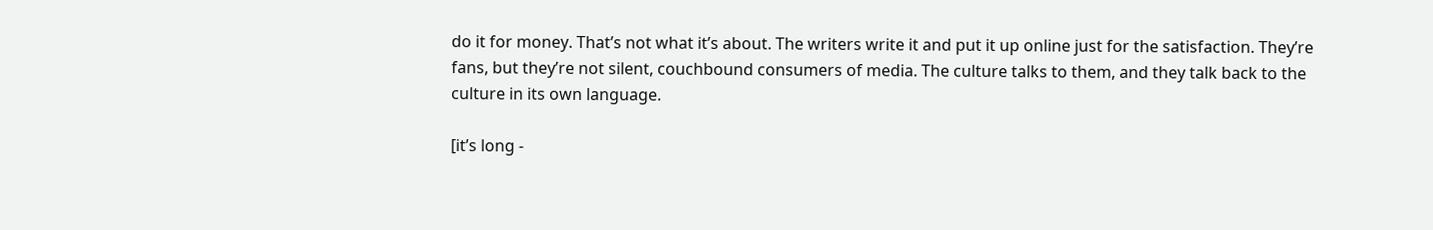do it for money. That’s not what it’s about. The writers write it and put it up online just for the satisfaction. They’re fans, but they’re not silent, couchbound consumers of media. The culture talks to them, and they talk back to the culture in its own language.

[it’s long -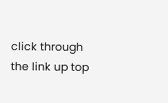click through the link up top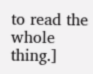to read the whole thing.]